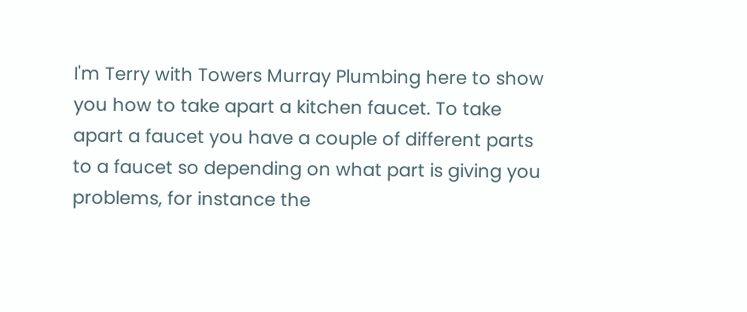I'm Terry with Towers Murray Plumbing here to show you how to take apart a kitchen faucet. To take apart a faucet you have a couple of different parts to a faucet so depending on what part is giving you problems, for instance the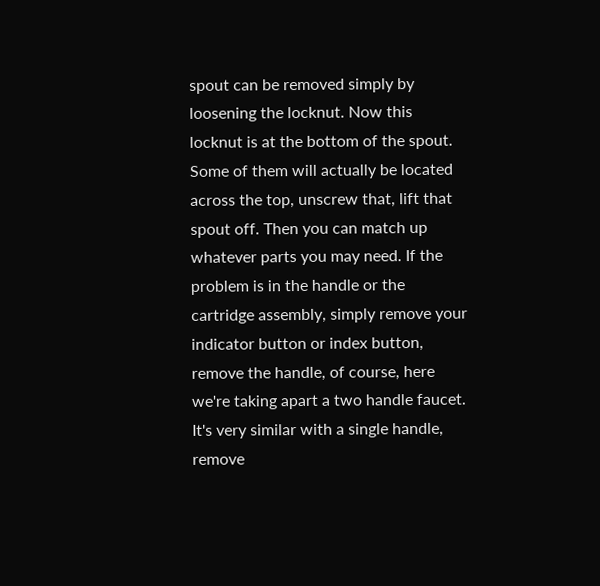spout can be removed simply by loosening the locknut. Now this locknut is at the bottom of the spout. Some of them will actually be located across the top, unscrew that, lift that spout off. Then you can match up whatever parts you may need. If the problem is in the handle or the cartridge assembly, simply remove your indicator button or index button, remove the handle, of course, here we're taking apart a two handle faucet. It's very similar with a single handle, remove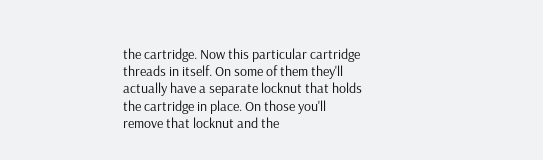the cartridge. Now this particular cartridge threads in itself. On some of them they'll actually have a separate locknut that holds the cartridge in place. On those you'll remove that locknut and the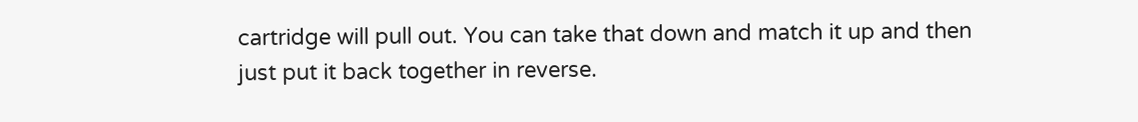cartridge will pull out. You can take that down and match it up and then just put it back together in reverse.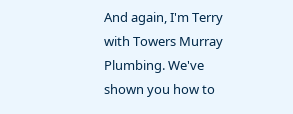And again, I'm Terry with Towers Murray Plumbing. We've shown you how to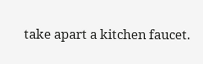take apart a kitchen faucet.